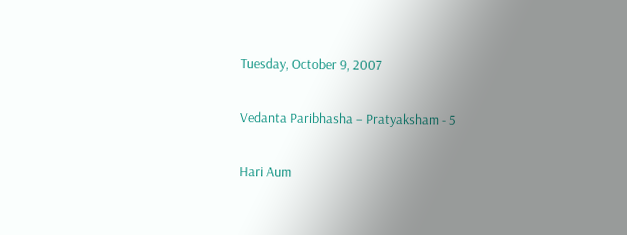Tuesday, October 9, 2007

Vedanta Paribhasha – Pratyaksham - 5

Hari Aum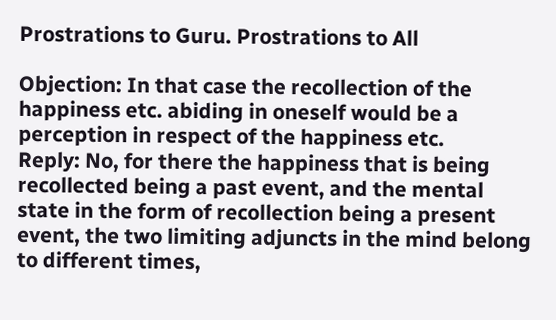Prostrations to Guru. Prostrations to All

Objection: In that case the recollection of the happiness etc. abiding in oneself would be a perception in respect of the happiness etc.
Reply: No, for there the happiness that is being recollected being a past event, and the mental state in the form of recollection being a present event, the two limiting adjuncts in the mind belong to different times,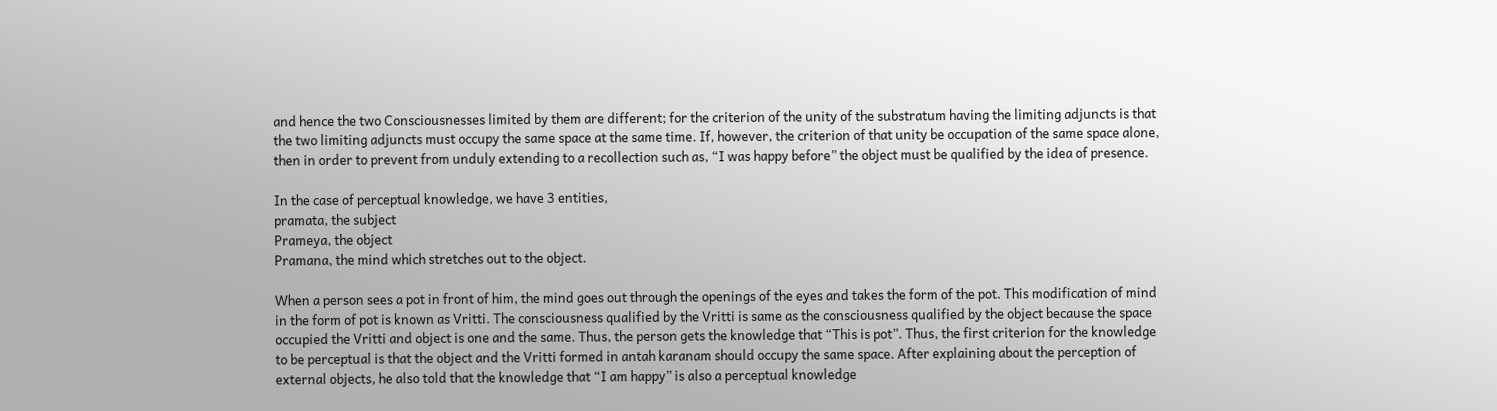and hence the two Consciousnesses limited by them are different; for the criterion of the unity of the substratum having the limiting adjuncts is that the two limiting adjuncts must occupy the same space at the same time. If, however, the criterion of that unity be occupation of the same space alone, then in order to prevent from unduly extending to a recollection such as, “I was happy before” the object must be qualified by the idea of presence.

In the case of perceptual knowledge, we have 3 entities,
pramata, the subject
Prameya, the object
Pramana, the mind which stretches out to the object.

When a person sees a pot in front of him, the mind goes out through the openings of the eyes and takes the form of the pot. This modification of mind in the form of pot is known as Vritti. The consciousness qualified by the Vritti is same as the consciousness qualified by the object because the space occupied the Vritti and object is one and the same. Thus, the person gets the knowledge that “This is pot”. Thus, the first criterion for the knowledge to be perceptual is that the object and the Vritti formed in antah karanam should occupy the same space. After explaining about the perception of external objects, he also told that the knowledge that “I am happy” is also a perceptual knowledge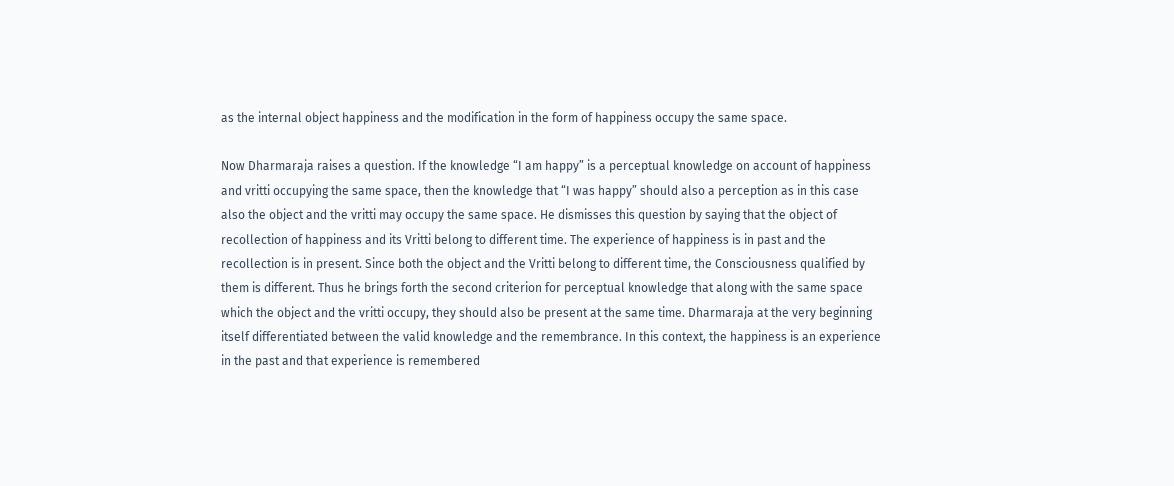as the internal object happiness and the modification in the form of happiness occupy the same space.

Now Dharmaraja raises a question. If the knowledge “I am happy” is a perceptual knowledge on account of happiness and vritti occupying the same space, then the knowledge that “I was happy” should also a perception as in this case also the object and the vritti may occupy the same space. He dismisses this question by saying that the object of recollection of happiness and its Vritti belong to different time. The experience of happiness is in past and the recollection is in present. Since both the object and the Vritti belong to different time, the Consciousness qualified by them is different. Thus he brings forth the second criterion for perceptual knowledge that along with the same space which the object and the vritti occupy, they should also be present at the same time. Dharmaraja at the very beginning itself differentiated between the valid knowledge and the remembrance. In this context, the happiness is an experience in the past and that experience is remembered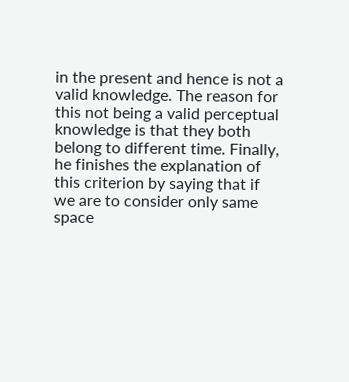in the present and hence is not a valid knowledge. The reason for this not being a valid perceptual knowledge is that they both belong to different time. Finally, he finishes the explanation of this criterion by saying that if we are to consider only same space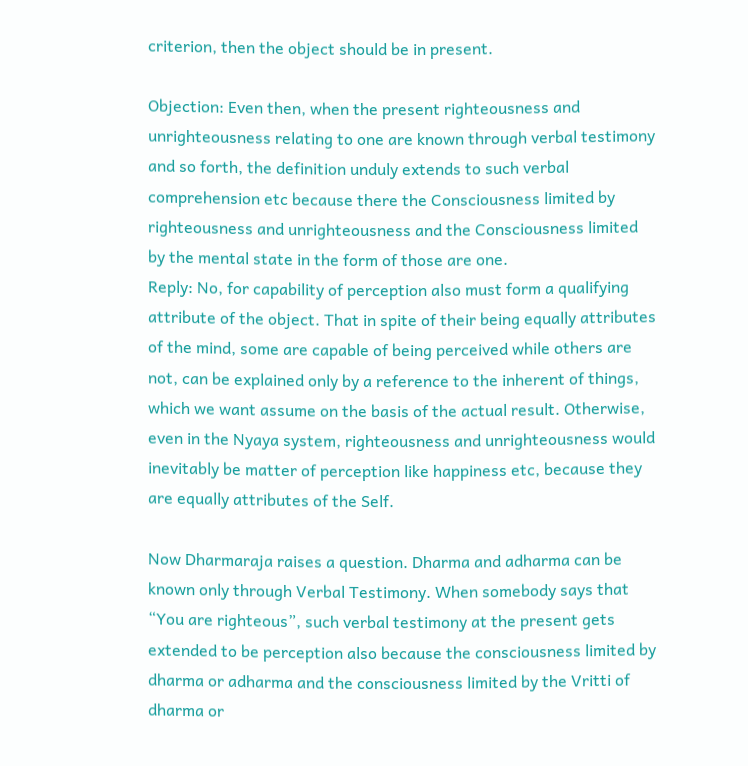criterion, then the object should be in present.

Objection: Even then, when the present righteousness and unrighteousness relating to one are known through verbal testimony and so forth, the definition unduly extends to such verbal comprehension etc because there the Consciousness limited by righteousness and unrighteousness and the Consciousness limited by the mental state in the form of those are one.
Reply: No, for capability of perception also must form a qualifying attribute of the object. That in spite of their being equally attributes of the mind, some are capable of being perceived while others are not, can be explained only by a reference to the inherent of things, which we want assume on the basis of the actual result. Otherwise, even in the Nyaya system, righteousness and unrighteousness would inevitably be matter of perception like happiness etc, because they are equally attributes of the Self.

Now Dharmaraja raises a question. Dharma and adharma can be known only through Verbal Testimony. When somebody says that “You are righteous”, such verbal testimony at the present gets extended to be perception also because the consciousness limited by dharma or adharma and the consciousness limited by the Vritti of dharma or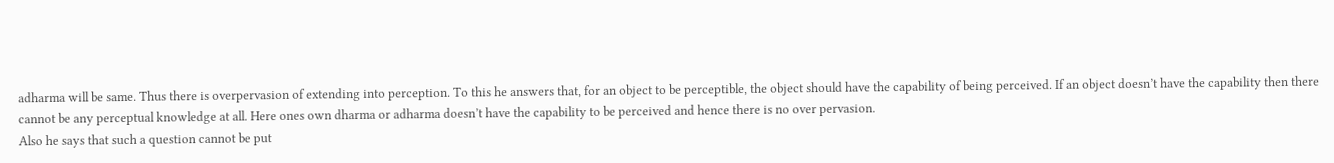adharma will be same. Thus there is overpervasion of extending into perception. To this he answers that, for an object to be perceptible, the object should have the capability of being perceived. If an object doesn’t have the capability then there cannot be any perceptual knowledge at all. Here ones own dharma or adharma doesn’t have the capability to be perceived and hence there is no over pervasion.
Also he says that such a question cannot be put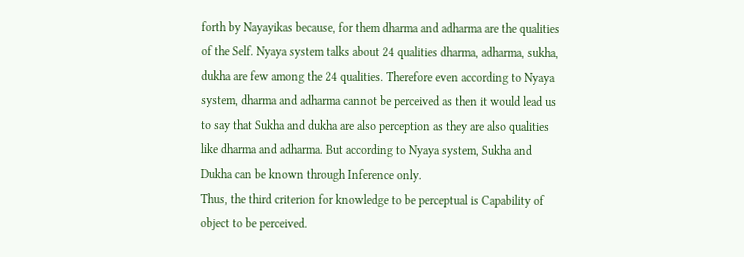forth by Nayayikas because, for them dharma and adharma are the qualities of the Self. Nyaya system talks about 24 qualities dharma, adharma, sukha, dukha are few among the 24 qualities. Therefore even according to Nyaya system, dharma and adharma cannot be perceived as then it would lead us to say that Sukha and dukha are also perception as they are also qualities like dharma and adharma. But according to Nyaya system, Sukha and Dukha can be known through Inference only.
Thus, the third criterion for knowledge to be perceptual is Capability of object to be perceived.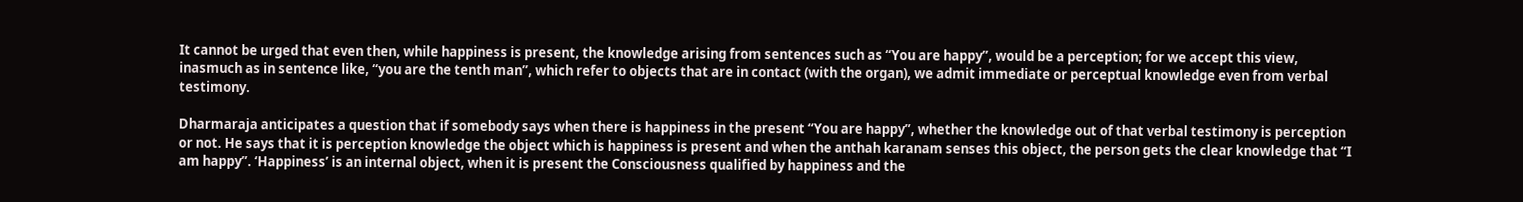It cannot be urged that even then, while happiness is present, the knowledge arising from sentences such as “You are happy”, would be a perception; for we accept this view, inasmuch as in sentence like, “you are the tenth man”, which refer to objects that are in contact (with the organ), we admit immediate or perceptual knowledge even from verbal testimony.

Dharmaraja anticipates a question that if somebody says when there is happiness in the present “You are happy”, whether the knowledge out of that verbal testimony is perception or not. He says that it is perception knowledge the object which is happiness is present and when the anthah karanam senses this object, the person gets the clear knowledge that “I am happy”. ‘Happiness’ is an internal object, when it is present the Consciousness qualified by happiness and the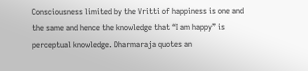Consciousness limited by the Vritti of happiness is one and the same and hence the knowledge that “I am happy” is perceptual knowledge. Dharmaraja quotes an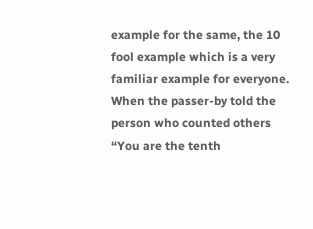example for the same, the 10 fool example which is a very familiar example for everyone. When the passer-by told the person who counted others “You are the tenth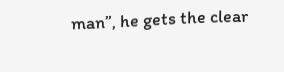man”, he gets the clear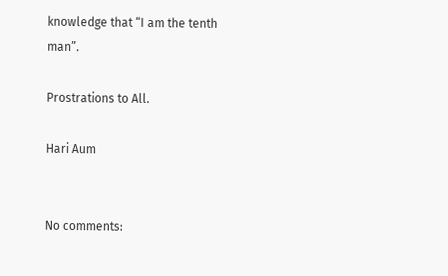knowledge that “I am the tenth man”.

Prostrations to All.

Hari Aum


No comments: